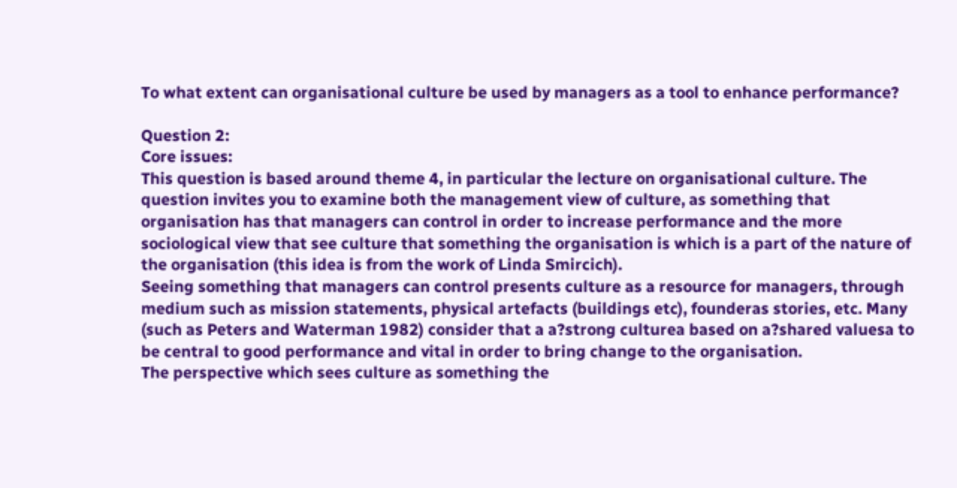To what extent can organisational culture be used by managers as a tool to enhance performance?

Question 2:
Core issues:
This question is based around theme 4, in particular the lecture on organisational culture. The question invites you to examine both the management view of culture, as something that organisation has that managers can control in order to increase performance and the more sociological view that see culture that something the organisation is which is a part of the nature of the organisation (this idea is from the work of Linda Smircich).
Seeing something that managers can control presents culture as a resource for managers, through medium such as mission statements, physical artefacts (buildings etc), founderas stories, etc. Many (such as Peters and Waterman 1982) consider that a a?strong culturea based on a?shared valuesa to be central to good performance and vital in order to bring change to the organisation.
The perspective which sees culture as something the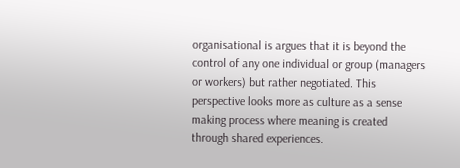organisational is argues that it is beyond the control of any one individual or group (managers or workers) but rather negotiated. This perspective looks more as culture as a sense making process where meaning is created through shared experiences.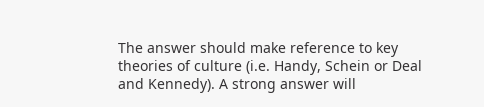The answer should make reference to key theories of culture (i.e. Handy, Schein or Deal and Kennedy). A strong answer will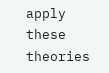apply these theories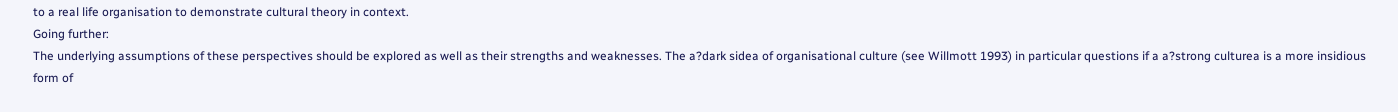to a real life organisation to demonstrate cultural theory in context.
Going further:
The underlying assumptions of these perspectives should be explored as well as their strengths and weaknesses. The a?dark sidea of organisational culture (see Willmott 1993) in particular questions if a a?strong culturea is a more insidious form of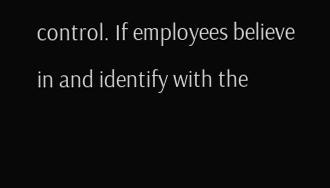control. If employees believe in and identify with the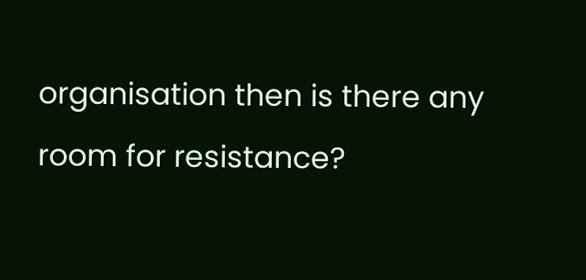organisation then is there any room for resistance?